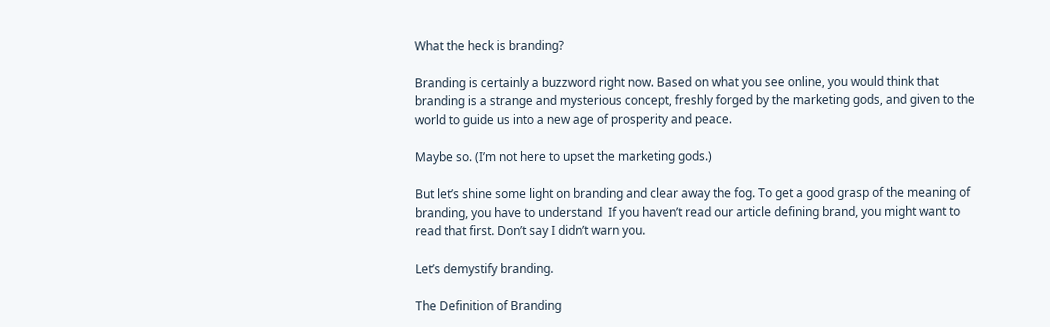What the heck is branding?

Branding is certainly a buzzword right now. Based on what you see online, you would think that branding is a strange and mysterious concept, freshly forged by the marketing gods, and given to the world to guide us into a new age of prosperity and peace.

Maybe so. (I’m not here to upset the marketing gods.)

But let’s shine some light on branding and clear away the fog. To get a good grasp of the meaning of branding, you have to understand  If you haven’t read our article defining brand, you might want to read that first. Don’t say I didn’t warn you.

Let’s demystify branding.

The Definition of Branding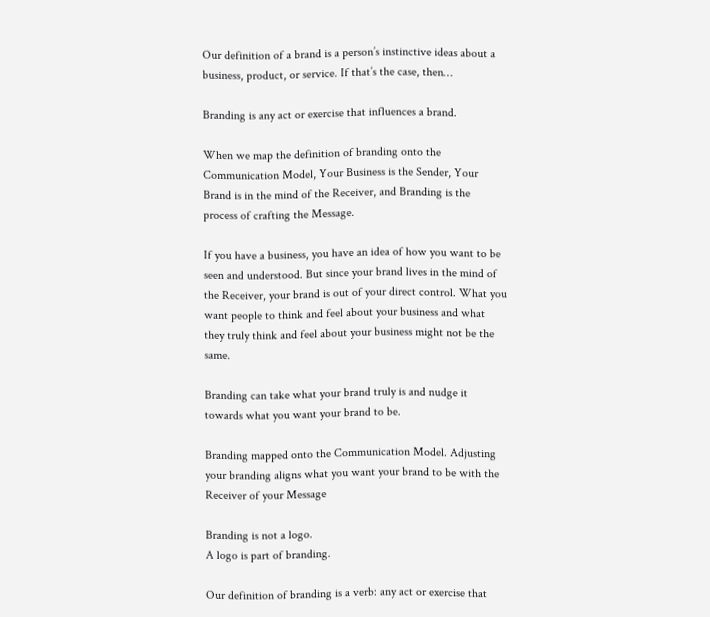Our definition of a brand is a person’s instinctive ideas about a business, product, or service. If that’s the case, then…

Branding is any act or exercise that influences a brand.

When we map the definition of branding onto the Communication Model, Your Business is the Sender, Your Brand is in the mind of the Receiver, and Branding is the process of crafting the Message.

If you have a business, you have an idea of how you want to be seen and understood. But since your brand lives in the mind of the Receiver, your brand is out of your direct control. What you want people to think and feel about your business and what they truly think and feel about your business might not be the same.

Branding can take what your brand truly is and nudge it towards what you want your brand to be.

Branding mapped onto the Communication Model. Adjusting your branding aligns what you want your brand to be with the Receiver of your Message

Branding is not a logo.
A logo is part of branding.

Our definition of branding is a verb: any act or exercise that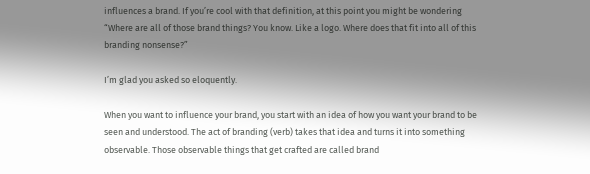influences a brand. If you’re cool with that definition, at this point you might be wondering “Where are all of those brand things? You know. Like a logo. Where does that fit into all of this branding nonsense?”

I’m glad you asked so eloquently.

When you want to influence your brand, you start with an idea of how you want your brand to be seen and understood. The act of branding (verb) takes that idea and turns it into something observable. Those observable things that get crafted are called brand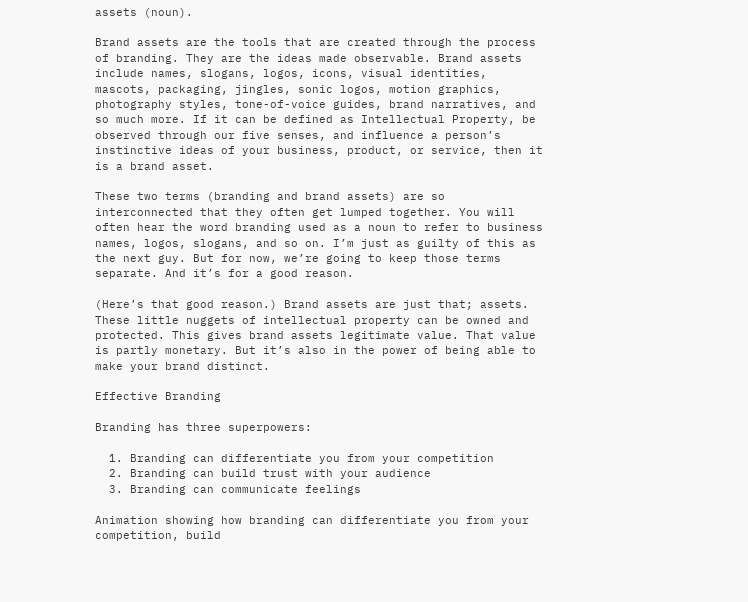assets (noun).

Brand assets are the tools that are created through the process of branding. They are the ideas made observable. Brand assets include names, slogans, logos, icons, visual identities, mascots, packaging, jingles, sonic logos, motion graphics, photography styles, tone-of-voice guides, brand narratives, and so much more. If it can be defined as Intellectual Property, be observed through our five senses, and influence a person’s instinctive ideas of your business, product, or service, then it is a brand asset.

These two terms (branding and brand assets) are so interconnected that they often get lumped together. You will often hear the word branding used as a noun to refer to business names, logos, slogans, and so on. I’m just as guilty of this as the next guy. But for now, we’re going to keep those terms separate. And it’s for a good reason.

(Here’s that good reason.) Brand assets are just that; assets. These little nuggets of intellectual property can be owned and protected. This gives brand assets legitimate value. That value is partly monetary. But it’s also in the power of being able to make your brand distinct.

Effective Branding

Branding has three superpowers:

  1. Branding can differentiate you from your competition
  2. Branding can build trust with your audience
  3. Branding can communicate feelings

Animation showing how branding can differentiate you from your competition, build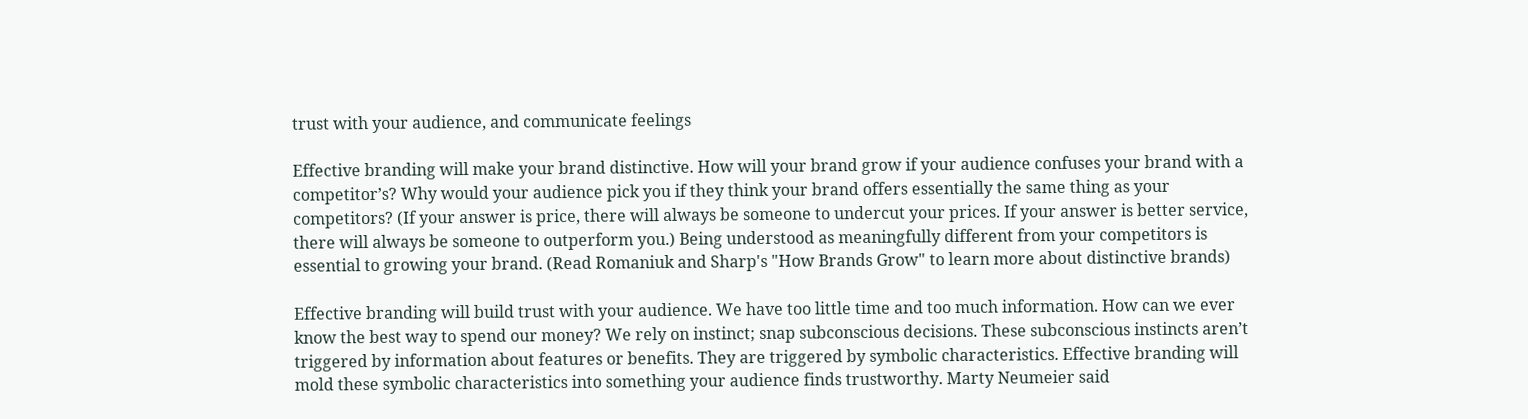trust with your audience, and communicate feelings

Effective branding will make your brand distinctive. How will your brand grow if your audience confuses your brand with a competitor’s? Why would your audience pick you if they think your brand offers essentially the same thing as your competitors? (If your answer is price, there will always be someone to undercut your prices. If your answer is better service, there will always be someone to outperform you.) Being understood as meaningfully different from your competitors is essential to growing your brand. (Read Romaniuk and Sharp's "How Brands Grow" to learn more about distinctive brands)

Effective branding will build trust with your audience. We have too little time and too much information. How can we ever know the best way to spend our money? We rely on instinct; snap subconscious decisions. These subconscious instincts aren’t triggered by information about features or benefits. They are triggered by symbolic characteristics. Effective branding will mold these symbolic characteristics into something your audience finds trustworthy. Marty Neumeier said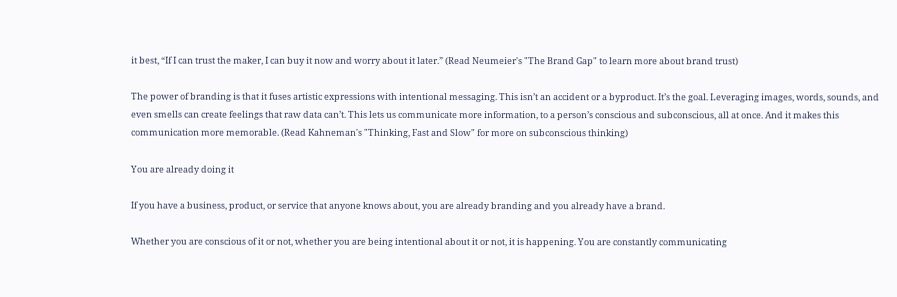it best, “If I can trust the maker, I can buy it now and worry about it later.” (Read Neumeier's "The Brand Gap" to learn more about brand trust)

The power of branding is that it fuses artistic expressions with intentional messaging. This isn’t an accident or a byproduct. It’s the goal. Leveraging images, words, sounds, and even smells can create feelings that raw data can’t. This lets us communicate more information, to a person’s conscious and subconscious, all at once. And it makes this communication more memorable. (Read Kahneman's "Thinking, Fast and Slow" for more on subconscious thinking)

You are already doing it

If you have a business, product, or service that anyone knows about, you are already branding and you already have a brand.

Whether you are conscious of it or not, whether you are being intentional about it or not, it is happening. You are constantly communicating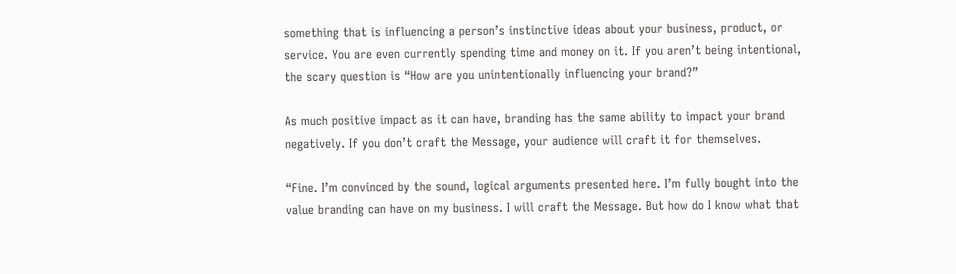something that is influencing a person’s instinctive ideas about your business, product, or service. You are even currently spending time and money on it. If you aren’t being intentional, the scary question is “How are you unintentionally influencing your brand?”

As much positive impact as it can have, branding has the same ability to impact your brand negatively. If you don’t craft the Message, your audience will craft it for themselves.

“Fine. I’m convinced by the sound, logical arguments presented here. I’m fully bought into the value branding can have on my business. I will craft the Message. But how do I know what that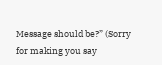Message should be?” (Sorry for making you say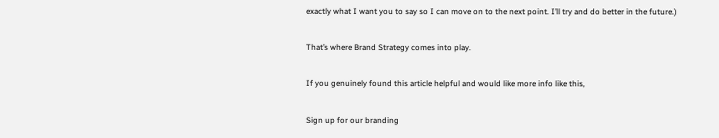exactly what I want you to say so I can move on to the next point. I’ll try and do better in the future.)

That’s where Brand Strategy comes into play.

If you genuinely found this article helpful and would like more info like this,

Sign up for our branding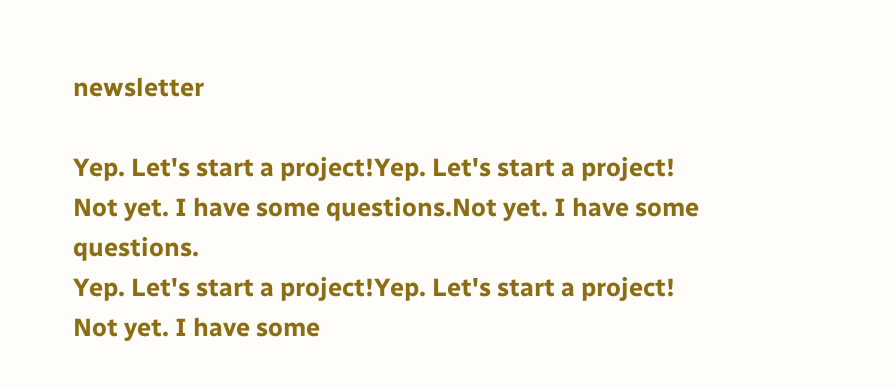newsletter

Yep. Let's start a project!Yep. Let's start a project!
Not yet. I have some questions.Not yet. I have some questions.
Yep. Let's start a project!Yep. Let's start a project!
Not yet. I have some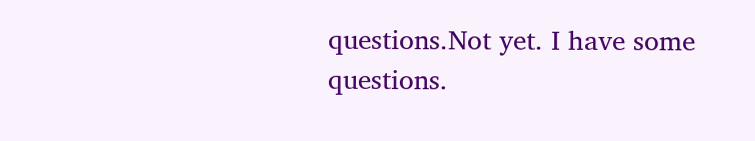questions.Not yet. I have some questions.